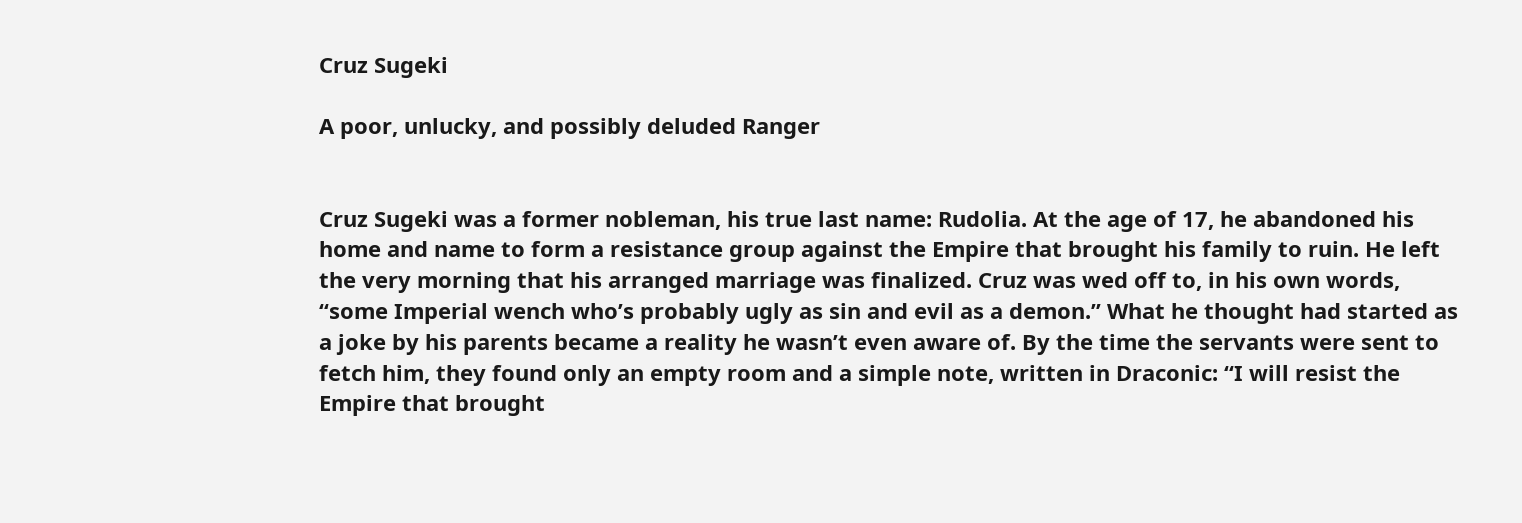Cruz Sugeki

A poor, unlucky, and possibly deluded Ranger


Cruz Sugeki was a former nobleman, his true last name: Rudolia. At the age of 17, he abandoned his home and name to form a resistance group against the Empire that brought his family to ruin. He left the very morning that his arranged marriage was finalized. Cruz was wed off to, in his own words, “some Imperial wench who’s probably ugly as sin and evil as a demon.” What he thought had started as a joke by his parents became a reality he wasn’t even aware of. By the time the servants were sent to fetch him, they found only an empty room and a simple note, written in Draconic: “I will resist the Empire that brought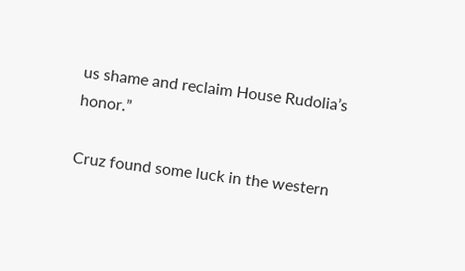us shame and reclaim House Rudolia’s honor.”

Cruz found some luck in the western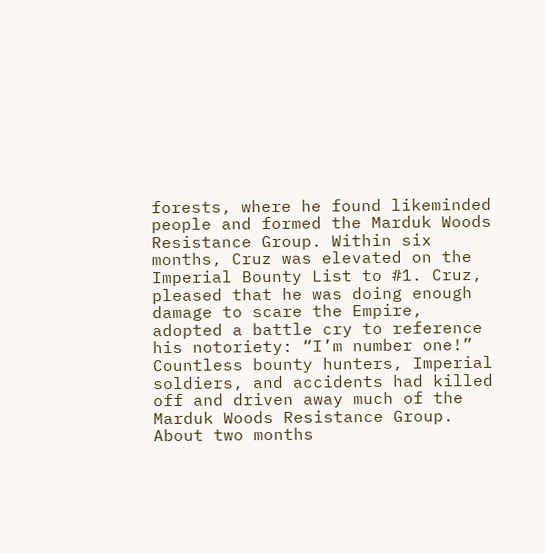forests, where he found likeminded people and formed the Marduk Woods Resistance Group. Within six months, Cruz was elevated on the Imperial Bounty List to #1. Cruz, pleased that he was doing enough damage to scare the Empire, adopted a battle cry to reference his notoriety: “I’m number one!” Countless bounty hunters, Imperial soldiers, and accidents had killed off and driven away much of the Marduk Woods Resistance Group. About two months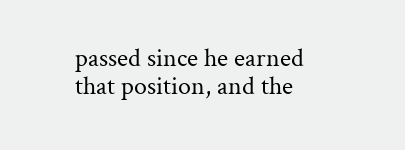passed since he earned that position, and the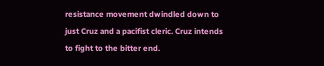resistance movement dwindled down to just Cruz and a pacifist cleric. Cruz intends to fight to the bitter end.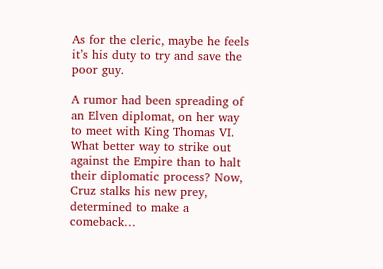As for the cleric, maybe he feels it’s his duty to try and save the poor guy.

A rumor had been spreading of an Elven diplomat, on her way to meet with King Thomas VI. What better way to strike out against the Empire than to halt their diplomatic process? Now, Cruz stalks his new prey, determined to make a comeback…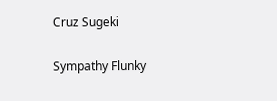Cruz Sugeki

Sympathy Flunky